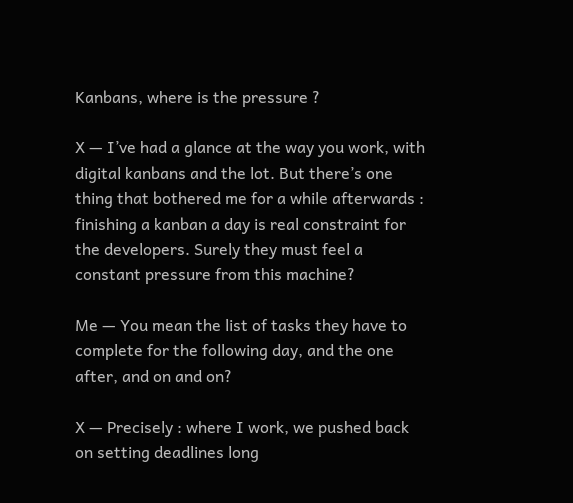Kanbans, where is the pressure ?

X — I’ve had a glance at the way you work, with digital kanbans and the lot. But there’s one thing that bothered me for a while afterwards : finishing a kanban a day is real constraint for the developers. Surely they must feel a constant pressure from this machine?

Me — You mean the list of tasks they have to complete for the following day, and the one after, and on and on?

X — Precisely : where I work, we pushed back on setting deadlines long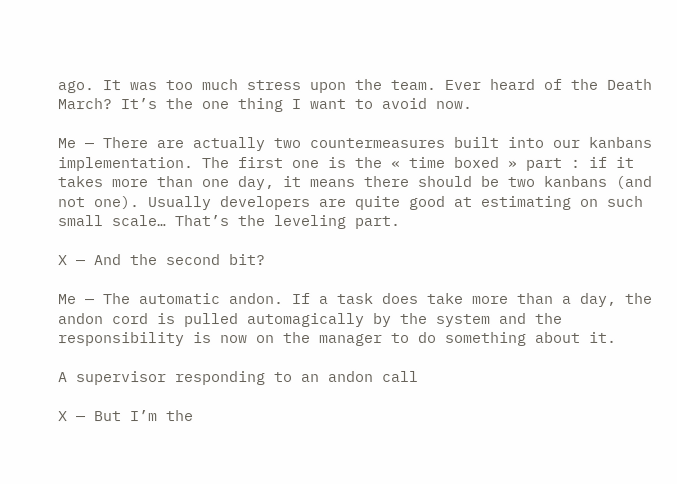ago. It was too much stress upon the team. Ever heard of the Death March? It’s the one thing I want to avoid now.

Me — There are actually two countermeasures built into our kanbans implementation. The first one is the « time boxed » part : if it takes more than one day, it means there should be two kanbans (and not one). Usually developers are quite good at estimating on such small scale… That’s the leveling part.

X — And the second bit?

Me — The automatic andon. If a task does take more than a day, the andon cord is pulled automagically by the system and the responsibility is now on the manager to do something about it.

A supervisor responding to an andon call

X — But I’m the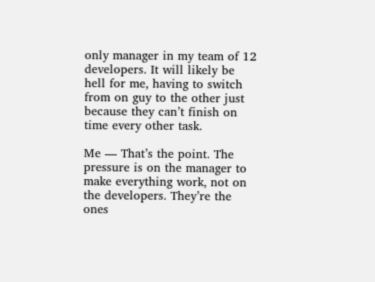only manager in my team of 12 developers. It will likely be hell for me, having to switch from on guy to the other just because they can’t finish on time every other task.

Me — That’s the point. The pressure is on the manager to make everything work, not on the developers. They’re the ones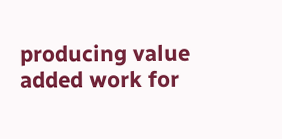producing value added work for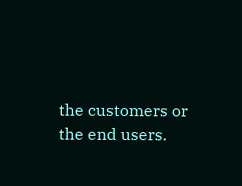the customers or the end users.